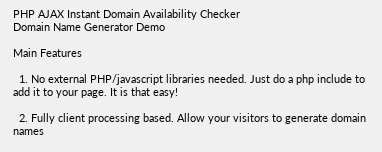PHP AJAX Instant Domain Availability Checker
Domain Name Generator Demo

Main Features

  1. No external PHP/javascript libraries needed. Just do a php include to add it to your page. It is that easy!

  2. Fully client processing based. Allow your visitors to generate domain names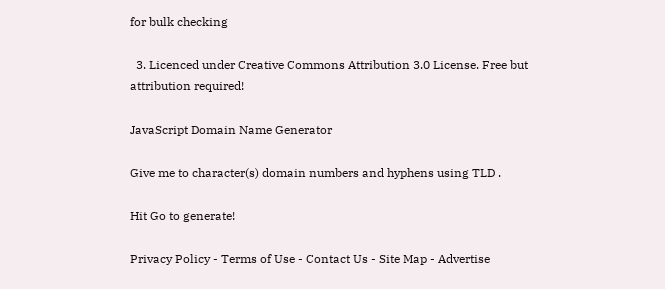for bulk checking

  3. Licenced under Creative Commons Attribution 3.0 License. Free but attribution required!

JavaScript Domain Name Generator

Give me to character(s) domain numbers and hyphens using TLD .

Hit Go to generate!

Privacy Policy - Terms of Use - Contact Us - Site Map - Advertise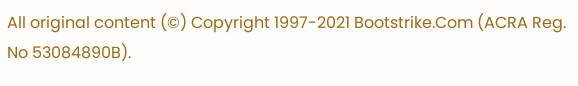All original content (©) Copyright 1997-2021 Bootstrike.Com (ACRA Reg. No 53084890B).